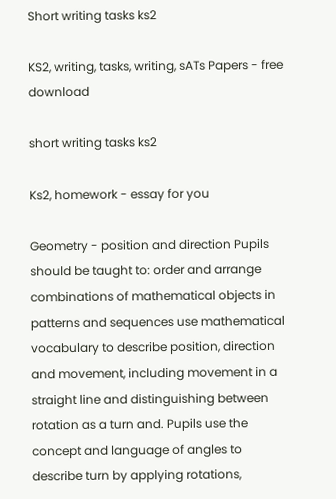Short writing tasks ks2

KS2, writing, tasks, writing, sATs Papers - free download

short writing tasks ks2

Ks2, homework - essay for you

Geometry - position and direction Pupils should be taught to: order and arrange combinations of mathematical objects in patterns and sequences use mathematical vocabulary to describe position, direction and movement, including movement in a straight line and distinguishing between rotation as a turn and. Pupils use the concept and language of angles to describe turn by applying rotations,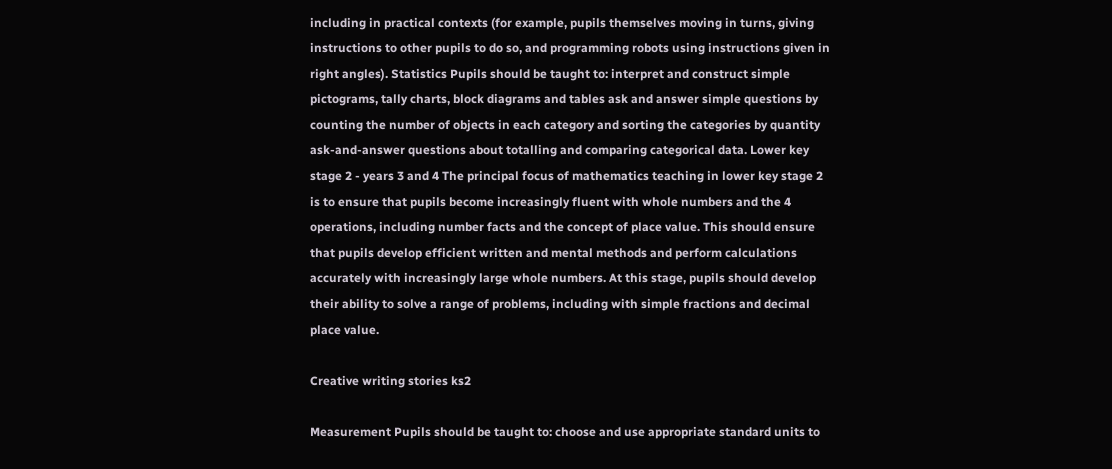including in practical contexts (for example, pupils themselves moving in turns, giving instructions to other pupils to do so, and programming robots using instructions given in right angles). Statistics Pupils should be taught to: interpret and construct simple pictograms, tally charts, block diagrams and tables ask and answer simple questions by counting the number of objects in each category and sorting the categories by quantity ask-and-answer questions about totalling and comparing categorical data. Lower key stage 2 - years 3 and 4 The principal focus of mathematics teaching in lower key stage 2 is to ensure that pupils become increasingly fluent with whole numbers and the 4 operations, including number facts and the concept of place value. This should ensure that pupils develop efficient written and mental methods and perform calculations accurately with increasingly large whole numbers. At this stage, pupils should develop their ability to solve a range of problems, including with simple fractions and decimal place value.

Creative writing stories ks2

Measurement Pupils should be taught to: choose and use appropriate standard units to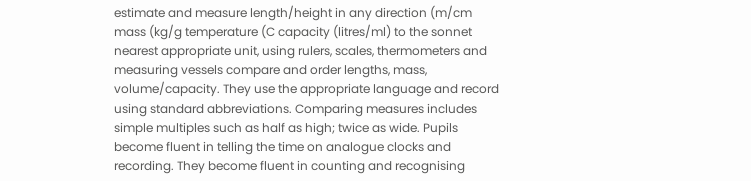estimate and measure length/height in any direction (m/cm mass (kg/g temperature (C capacity (litres/ml) to the sonnet nearest appropriate unit, using rulers, scales, thermometers and measuring vessels compare and order lengths, mass, volume/capacity. They use the appropriate language and record using standard abbreviations. Comparing measures includes simple multiples such as half as high; twice as wide. Pupils become fluent in telling the time on analogue clocks and recording. They become fluent in counting and recognising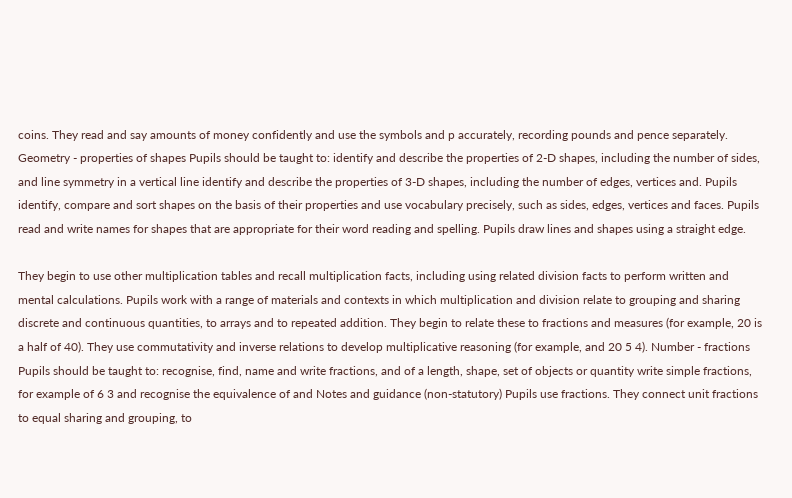coins. They read and say amounts of money confidently and use the symbols and p accurately, recording pounds and pence separately. Geometry - properties of shapes Pupils should be taught to: identify and describe the properties of 2-D shapes, including the number of sides, and line symmetry in a vertical line identify and describe the properties of 3-D shapes, including the number of edges, vertices and. Pupils identify, compare and sort shapes on the basis of their properties and use vocabulary precisely, such as sides, edges, vertices and faces. Pupils read and write names for shapes that are appropriate for their word reading and spelling. Pupils draw lines and shapes using a straight edge.

They begin to use other multiplication tables and recall multiplication facts, including using related division facts to perform written and mental calculations. Pupils work with a range of materials and contexts in which multiplication and division relate to grouping and sharing discrete and continuous quantities, to arrays and to repeated addition. They begin to relate these to fractions and measures (for example, 20 is a half of 40). They use commutativity and inverse relations to develop multiplicative reasoning (for example, and 20 5 4). Number - fractions Pupils should be taught to: recognise, find, name and write fractions, and of a length, shape, set of objects or quantity write simple fractions, for example of 6 3 and recognise the equivalence of and Notes and guidance (non-statutory) Pupils use fractions. They connect unit fractions to equal sharing and grouping, to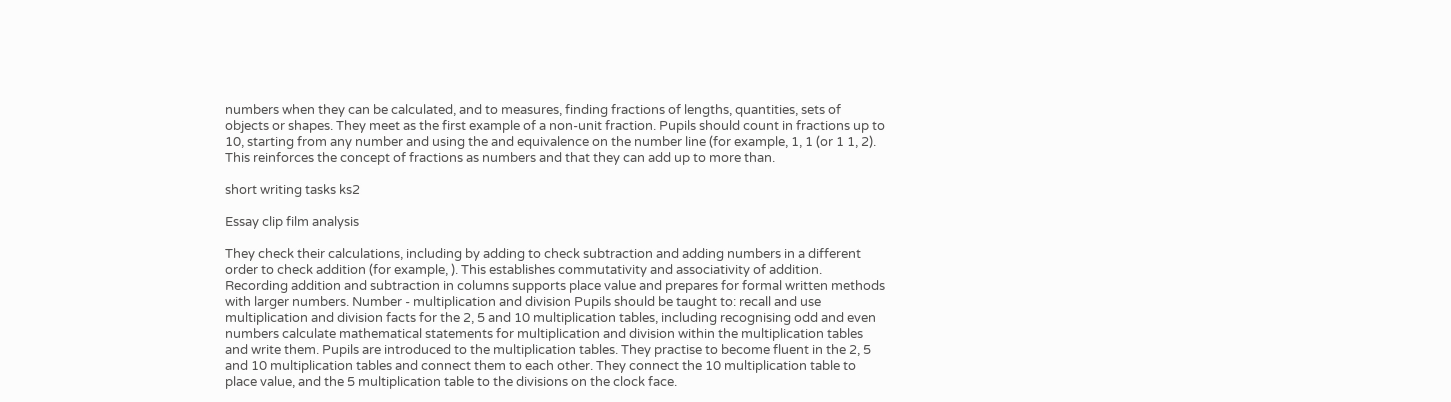numbers when they can be calculated, and to measures, finding fractions of lengths, quantities, sets of objects or shapes. They meet as the first example of a non-unit fraction. Pupils should count in fractions up to 10, starting from any number and using the and equivalence on the number line (for example, 1, 1 (or 1 1, 2). This reinforces the concept of fractions as numbers and that they can add up to more than.

short writing tasks ks2

Essay clip film analysis

They check their calculations, including by adding to check subtraction and adding numbers in a different order to check addition (for example, ). This establishes commutativity and associativity of addition. Recording addition and subtraction in columns supports place value and prepares for formal written methods with larger numbers. Number - multiplication and division Pupils should be taught to: recall and use multiplication and division facts for the 2, 5 and 10 multiplication tables, including recognising odd and even numbers calculate mathematical statements for multiplication and division within the multiplication tables and write them. Pupils are introduced to the multiplication tables. They practise to become fluent in the 2, 5 and 10 multiplication tables and connect them to each other. They connect the 10 multiplication table to place value, and the 5 multiplication table to the divisions on the clock face.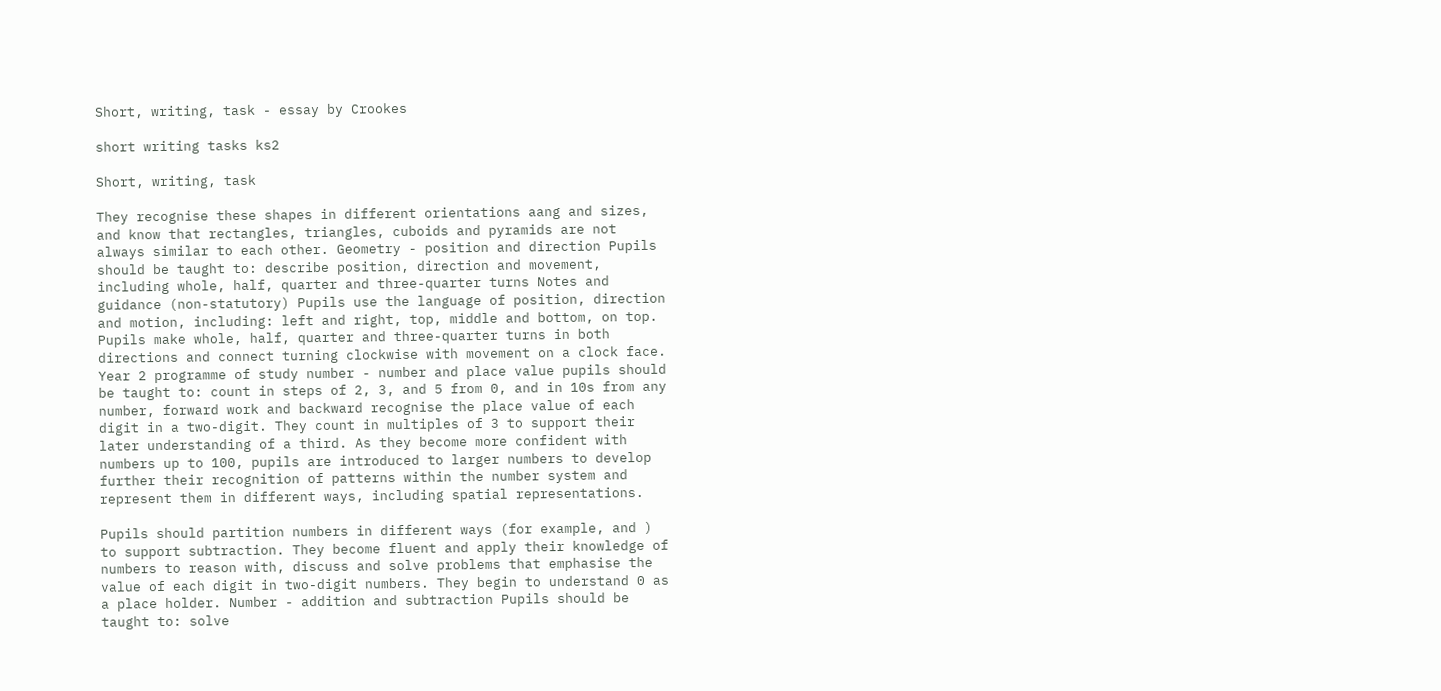Short, writing, task - essay by Crookes

short writing tasks ks2

Short, writing, task

They recognise these shapes in different orientations aang and sizes, and know that rectangles, triangles, cuboids and pyramids are not always similar to each other. Geometry - position and direction Pupils should be taught to: describe position, direction and movement, including whole, half, quarter and three-quarter turns Notes and guidance (non-statutory) Pupils use the language of position, direction and motion, including: left and right, top, middle and bottom, on top. Pupils make whole, half, quarter and three-quarter turns in both directions and connect turning clockwise with movement on a clock face. Year 2 programme of study number - number and place value pupils should be taught to: count in steps of 2, 3, and 5 from 0, and in 10s from any number, forward work and backward recognise the place value of each digit in a two-digit. They count in multiples of 3 to support their later understanding of a third. As they become more confident with numbers up to 100, pupils are introduced to larger numbers to develop further their recognition of patterns within the number system and represent them in different ways, including spatial representations.

Pupils should partition numbers in different ways (for example, and ) to support subtraction. They become fluent and apply their knowledge of numbers to reason with, discuss and solve problems that emphasise the value of each digit in two-digit numbers. They begin to understand 0 as a place holder. Number - addition and subtraction Pupils should be taught to: solve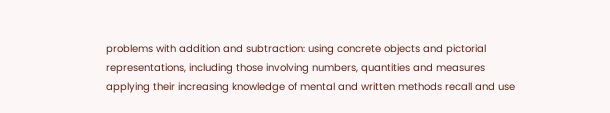problems with addition and subtraction: using concrete objects and pictorial representations, including those involving numbers, quantities and measures applying their increasing knowledge of mental and written methods recall and use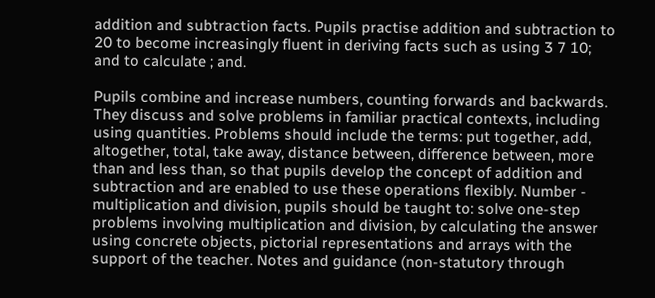addition and subtraction facts. Pupils practise addition and subtraction to 20 to become increasingly fluent in deriving facts such as using 3 7 10; and to calculate ; and.

Pupils combine and increase numbers, counting forwards and backwards. They discuss and solve problems in familiar practical contexts, including using quantities. Problems should include the terms: put together, add, altogether, total, take away, distance between, difference between, more than and less than, so that pupils develop the concept of addition and subtraction and are enabled to use these operations flexibly. Number - multiplication and division, pupils should be taught to: solve one-step problems involving multiplication and division, by calculating the answer using concrete objects, pictorial representations and arrays with the support of the teacher. Notes and guidance (non-statutory through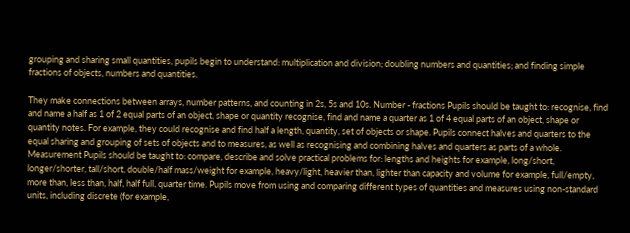grouping and sharing small quantities, pupils begin to understand: multiplication and division; doubling numbers and quantities; and finding simple fractions of objects, numbers and quantities.

They make connections between arrays, number patterns, and counting in 2s, 5s and 10s. Number - fractions Pupils should be taught to: recognise, find and name a half as 1 of 2 equal parts of an object, shape or quantity recognise, find and name a quarter as 1 of 4 equal parts of an object, shape or quantity notes. For example, they could recognise and find half a length, quantity, set of objects or shape. Pupils connect halves and quarters to the equal sharing and grouping of sets of objects and to measures, as well as recognising and combining halves and quarters as parts of a whole. Measurement Pupils should be taught to: compare, describe and solve practical problems for: lengths and heights for example, long/short, longer/shorter, tall/short, double/half mass/weight for example, heavy/light, heavier than, lighter than capacity and volume for example, full/empty, more than, less than, half, half full, quarter time. Pupils move from using and comparing different types of quantities and measures using non-standard units, including discrete (for example,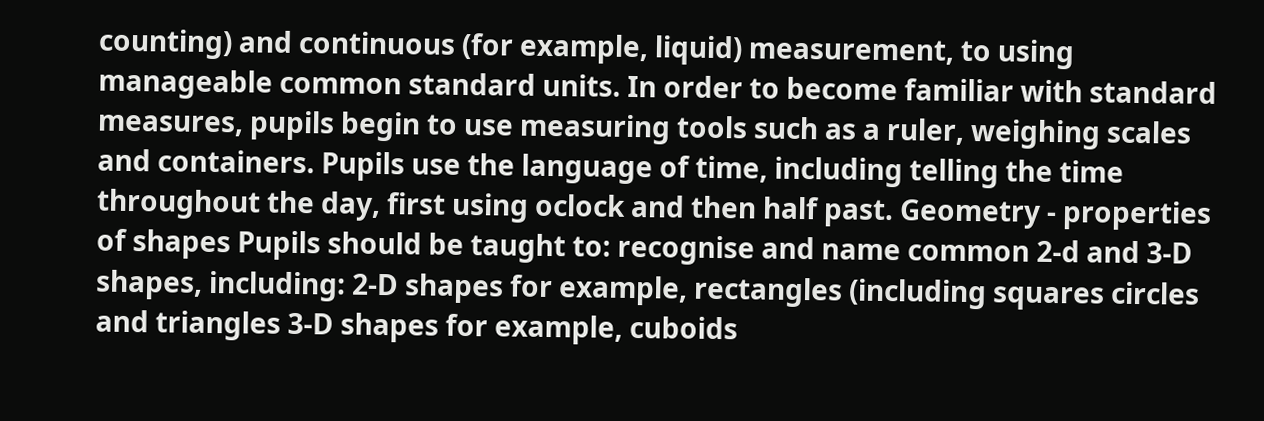counting) and continuous (for example, liquid) measurement, to using manageable common standard units. In order to become familiar with standard measures, pupils begin to use measuring tools such as a ruler, weighing scales and containers. Pupils use the language of time, including telling the time throughout the day, first using oclock and then half past. Geometry - properties of shapes Pupils should be taught to: recognise and name common 2-d and 3-D shapes, including: 2-D shapes for example, rectangles (including squares circles and triangles 3-D shapes for example, cuboids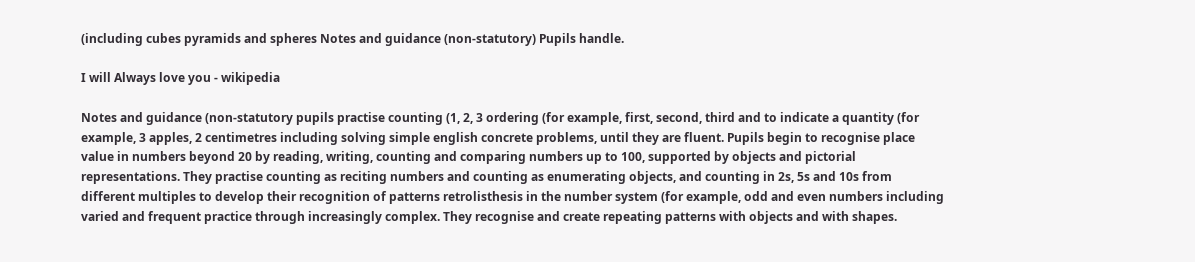(including cubes pyramids and spheres Notes and guidance (non-statutory) Pupils handle.

I will Always love you - wikipedia

Notes and guidance (non-statutory pupils practise counting (1, 2, 3 ordering (for example, first, second, third and to indicate a quantity (for example, 3 apples, 2 centimetres including solving simple english concrete problems, until they are fluent. Pupils begin to recognise place value in numbers beyond 20 by reading, writing, counting and comparing numbers up to 100, supported by objects and pictorial representations. They practise counting as reciting numbers and counting as enumerating objects, and counting in 2s, 5s and 10s from different multiples to develop their recognition of patterns retrolisthesis in the number system (for example, odd and even numbers including varied and frequent practice through increasingly complex. They recognise and create repeating patterns with objects and with shapes.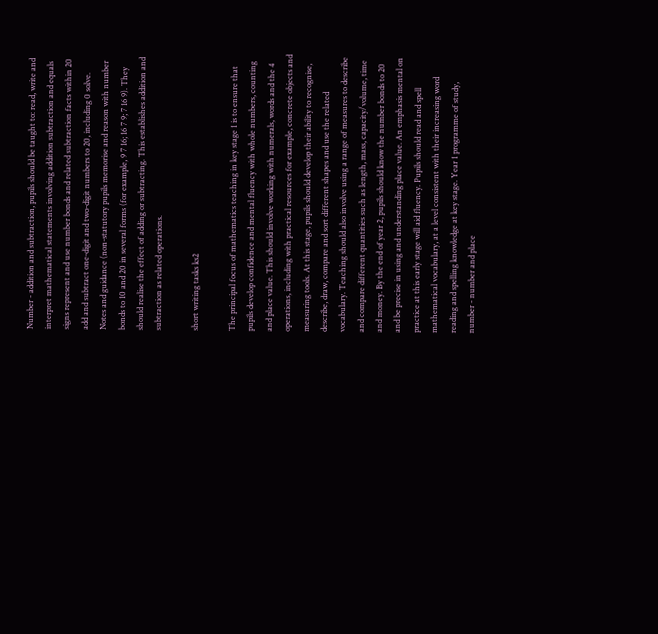Number - addition and subtraction, pupils should be taught to: read, write and interpret mathematical statements involving addition subtraction and equals signs represent and use number bonds and related subtraction facts within 20 add and subtract one-digit and two-digit numbers to 20, including 0 solve. Notes and guidance (non-statutory pupils memorise and reason with number bonds to 10 and 20 in several forms (for example, 9 7 16; 16 7 9; 7 16 9). They should realise the effect of adding or subtracting. This establishes addition and subtraction as related operations.

short writing tasks ks2

The principal focus of mathematics teaching in key stage 1 is to ensure that pupils develop confidence and mental fluency with whole numbers, counting and place value. This should involve working with numerals, words and the 4 operations, including with practical resources for example, concrete objects and measuring tools. At this stage, pupils should develop their ability to recognise, describe, draw, compare and sort different shapes and use the related vocabulary. Teaching should also involve using a range of measures to describe and compare different quantities such as length, mass, capacity/volume, time and money. By the end of year 2, pupils should know the number bonds to 20 and be precise in using and understanding place value. An emphasis mental on practice at this early stage will aid fluency. Pupils should read and spell mathematical vocabulary, at a level consistent with their increasing word reading and spelling knowledge at key stage. Year 1 programme of study, number - number and place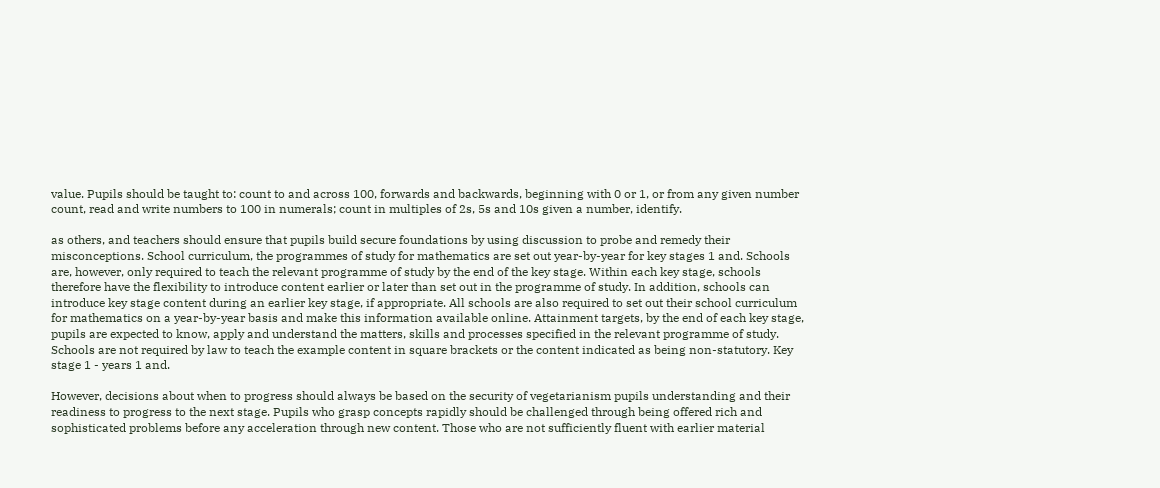value. Pupils should be taught to: count to and across 100, forwards and backwards, beginning with 0 or 1, or from any given number count, read and write numbers to 100 in numerals; count in multiples of 2s, 5s and 10s given a number, identify.

as others, and teachers should ensure that pupils build secure foundations by using discussion to probe and remedy their misconceptions. School curriculum, the programmes of study for mathematics are set out year-by-year for key stages 1 and. Schools are, however, only required to teach the relevant programme of study by the end of the key stage. Within each key stage, schools therefore have the flexibility to introduce content earlier or later than set out in the programme of study. In addition, schools can introduce key stage content during an earlier key stage, if appropriate. All schools are also required to set out their school curriculum for mathematics on a year-by-year basis and make this information available online. Attainment targets, by the end of each key stage, pupils are expected to know, apply and understand the matters, skills and processes specified in the relevant programme of study. Schools are not required by law to teach the example content in square brackets or the content indicated as being non-statutory. Key stage 1 - years 1 and.

However, decisions about when to progress should always be based on the security of vegetarianism pupils understanding and their readiness to progress to the next stage. Pupils who grasp concepts rapidly should be challenged through being offered rich and sophisticated problems before any acceleration through new content. Those who are not sufficiently fluent with earlier material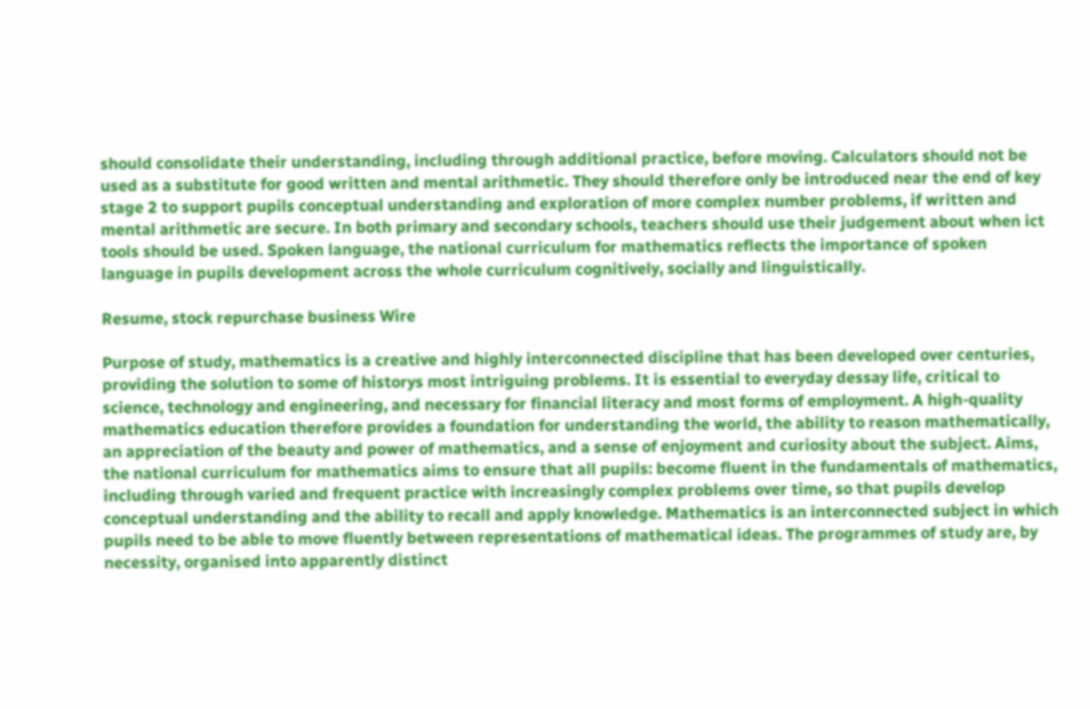should consolidate their understanding, including through additional practice, before moving. Calculators should not be used as a substitute for good written and mental arithmetic. They should therefore only be introduced near the end of key stage 2 to support pupils conceptual understanding and exploration of more complex number problems, if written and mental arithmetic are secure. In both primary and secondary schools, teachers should use their judgement about when ict tools should be used. Spoken language, the national curriculum for mathematics reflects the importance of spoken language in pupils development across the whole curriculum cognitively, socially and linguistically.

Resume, stock repurchase business Wire

Purpose of study, mathematics is a creative and highly interconnected discipline that has been developed over centuries, providing the solution to some of historys most intriguing problems. It is essential to everyday dessay life, critical to science, technology and engineering, and necessary for financial literacy and most forms of employment. A high-quality mathematics education therefore provides a foundation for understanding the world, the ability to reason mathematically, an appreciation of the beauty and power of mathematics, and a sense of enjoyment and curiosity about the subject. Aims, the national curriculum for mathematics aims to ensure that all pupils: become fluent in the fundamentals of mathematics, including through varied and frequent practice with increasingly complex problems over time, so that pupils develop conceptual understanding and the ability to recall and apply knowledge. Mathematics is an interconnected subject in which pupils need to be able to move fluently between representations of mathematical ideas. The programmes of study are, by necessity, organised into apparently distinct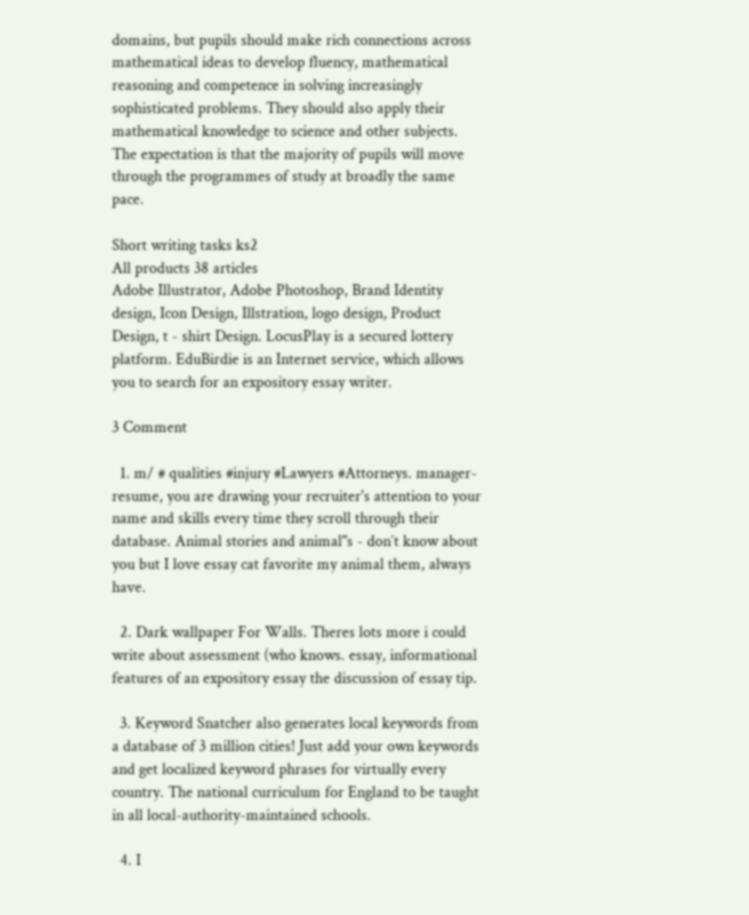domains, but pupils should make rich connections across mathematical ideas to develop fluency, mathematical reasoning and competence in solving increasingly sophisticated problems. They should also apply their mathematical knowledge to science and other subjects. The expectation is that the majority of pupils will move through the programmes of study at broadly the same pace.

Short writing tasks ks2
All products 38 articles
Adobe Illustrator, Adobe Photoshop, Brand Identity design, Icon Design, Illstration, logo design, Product Design, t - shirt Design. LocusPlay is a secured lottery platform. EduBirdie is an Internet service, which allows you to search for an expository essay writer.

3 Comment

  1. m/ # qualities #injury #Lawyers #Attorneys. manager- resume, you are drawing your recruiter's attention to your name and skills every time they scroll through their database. Animal stories and animal"s - don´t know about you but I love essay cat favorite my animal them, always have.

  2. Dark wallpaper For Walls. Theres lots more i could write about assessment (who knows. essay, informational features of an expository essay the discussion of essay tip.

  3. Keyword Snatcher also generates local keywords from a database of 3 million cities! Just add your own keywords and get localized keyword phrases for virtually every country. The national curriculum for England to be taught in all local-authority-maintained schools.

  4. I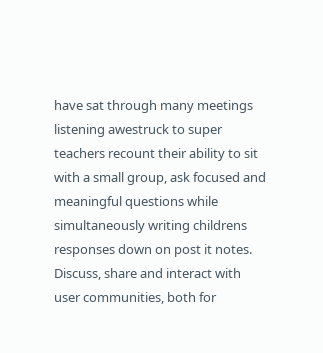have sat through many meetings listening awestruck to super teachers recount their ability to sit with a small group, ask focused and meaningful questions while simultaneously writing childrens responses down on post it notes. Discuss, share and interact with user communities, both for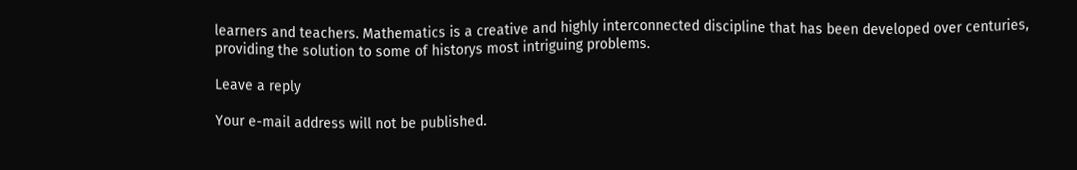learners and teachers. Mathematics is a creative and highly interconnected discipline that has been developed over centuries, providing the solution to some of historys most intriguing problems.

Leave a reply

Your e-mail address will not be published.